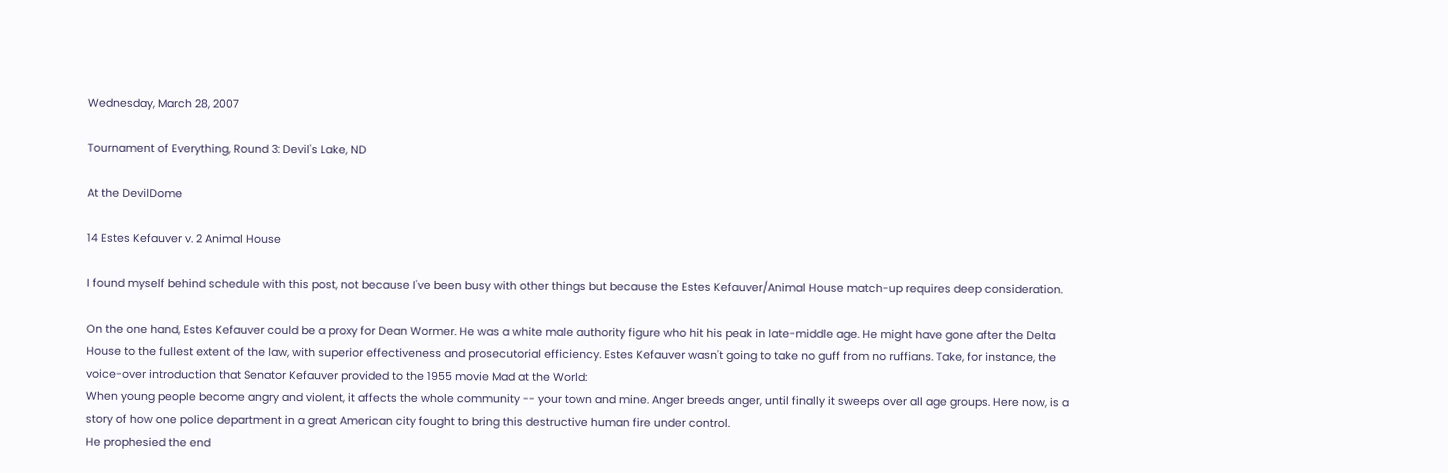Wednesday, March 28, 2007

Tournament of Everything, Round 3: Devil's Lake, ND

At the DevilDome

14 Estes Kefauver v. 2 Animal House

I found myself behind schedule with this post, not because I've been busy with other things but because the Estes Kefauver/Animal House match-up requires deep consideration.

On the one hand, Estes Kefauver could be a proxy for Dean Wormer. He was a white male authority figure who hit his peak in late-middle age. He might have gone after the Delta House to the fullest extent of the law, with superior effectiveness and prosecutorial efficiency. Estes Kefauver wasn't going to take no guff from no ruffians. Take, for instance, the voice-over introduction that Senator Kefauver provided to the 1955 movie Mad at the World:
When young people become angry and violent, it affects the whole community -- your town and mine. Anger breeds anger, until finally it sweeps over all age groups. Here now, is a story of how one police department in a great American city fought to bring this destructive human fire under control.
He prophesied the end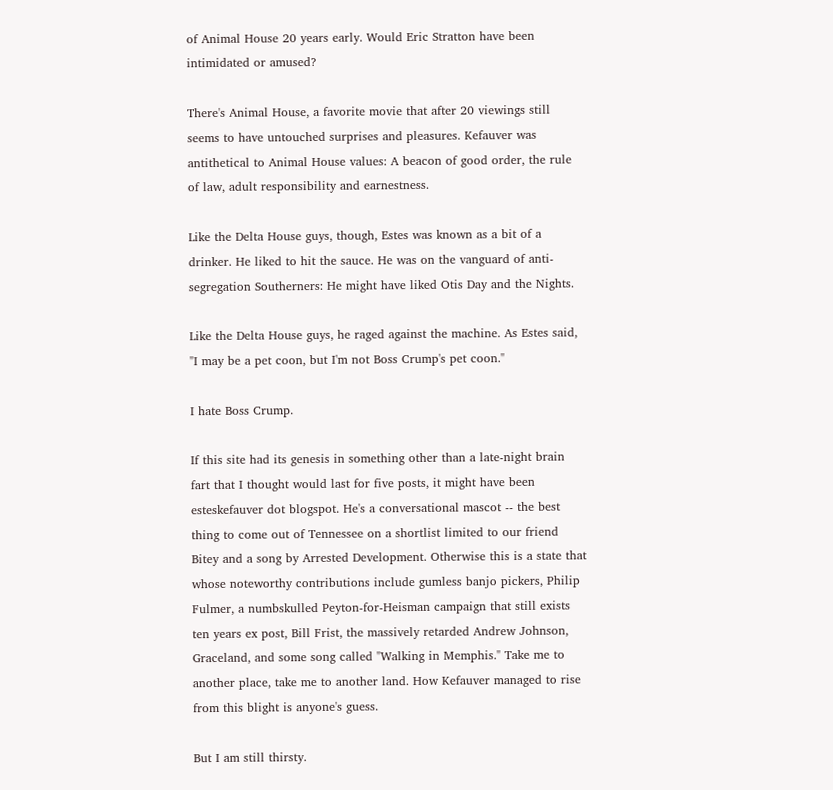of Animal House 20 years early. Would Eric Stratton have been intimidated or amused?

There's Animal House, a favorite movie that after 20 viewings still seems to have untouched surprises and pleasures. Kefauver was antithetical to Animal House values: A beacon of good order, the rule of law, adult responsibility and earnestness.

Like the Delta House guys, though, Estes was known as a bit of a drinker. He liked to hit the sauce. He was on the vanguard of anti-segregation Southerners: He might have liked Otis Day and the Nights.

Like the Delta House guys, he raged against the machine. As Estes said, "I may be a pet coon, but I'm not Boss Crump's pet coon."

I hate Boss Crump.

If this site had its genesis in something other than a late-night brain fart that I thought would last for five posts, it might have been esteskefauver dot blogspot. He's a conversational mascot -- the best thing to come out of Tennessee on a shortlist limited to our friend Bitey and a song by Arrested Development. Otherwise this is a state that whose noteworthy contributions include gumless banjo pickers, Philip Fulmer, a numbskulled Peyton-for-Heisman campaign that still exists ten years ex post, Bill Frist, the massively retarded Andrew Johnson, Graceland, and some song called "Walking in Memphis." Take me to another place, take me to another land. How Kefauver managed to rise from this blight is anyone's guess.

But I am still thirsty.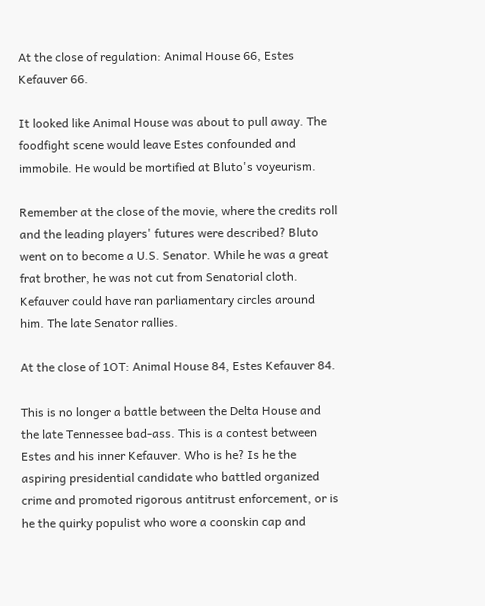At the close of regulation: Animal House 66, Estes Kefauver 66.

It looked like Animal House was about to pull away. The foodfight scene would leave Estes confounded and immobile. He would be mortified at Bluto's voyeurism.

Remember at the close of the movie, where the credits roll and the leading players' futures were described? Bluto went on to become a U.S. Senator. While he was a great frat brother, he was not cut from Senatorial cloth. Kefauver could have ran parliamentary circles around him. The late Senator rallies.

At the close of 1OT: Animal House 84, Estes Kefauver 84.

This is no longer a battle between the Delta House and the late Tennessee bad-ass. This is a contest between Estes and his inner Kefauver. Who is he? Is he the aspiring presidential candidate who battled organized crime and promoted rigorous antitrust enforcement, or is he the quirky populist who wore a coonskin cap and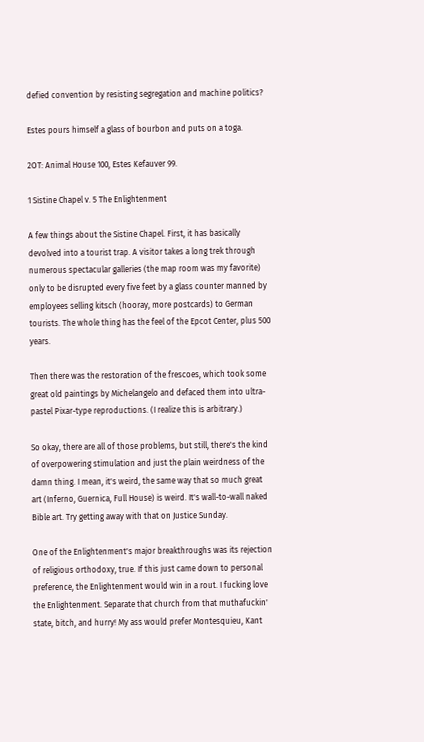defied convention by resisting segregation and machine politics?

Estes pours himself a glass of bourbon and puts on a toga.

2OT: Animal House 100, Estes Kefauver 99.

1 Sistine Chapel v. 5 The Enlightenment

A few things about the Sistine Chapel. First, it has basically devolved into a tourist trap. A visitor takes a long trek through numerous spectacular galleries (the map room was my favorite) only to be disrupted every five feet by a glass counter manned by employees selling kitsch (hooray, more postcards) to German tourists. The whole thing has the feel of the Epcot Center, plus 500 years.

Then there was the restoration of the frescoes, which took some great old paintings by Michelangelo and defaced them into ultra-pastel Pixar-type reproductions. (I realize this is arbitrary.)

So okay, there are all of those problems, but still, there's the kind of overpowering stimulation and just the plain weirdness of the damn thing. I mean, it's weird, the same way that so much great art (Inferno, Guernica, Full House) is weird. It's wall-to-wall naked Bible art. Try getting away with that on Justice Sunday.

One of the Enlightenment's major breakthroughs was its rejection of religious orthodoxy, true. If this just came down to personal preference, the Enlightenment would win in a rout. I fucking love the Enlightenment. Separate that church from that muthafuckin' state, bitch, and hurry! My ass would prefer Montesquieu, Kant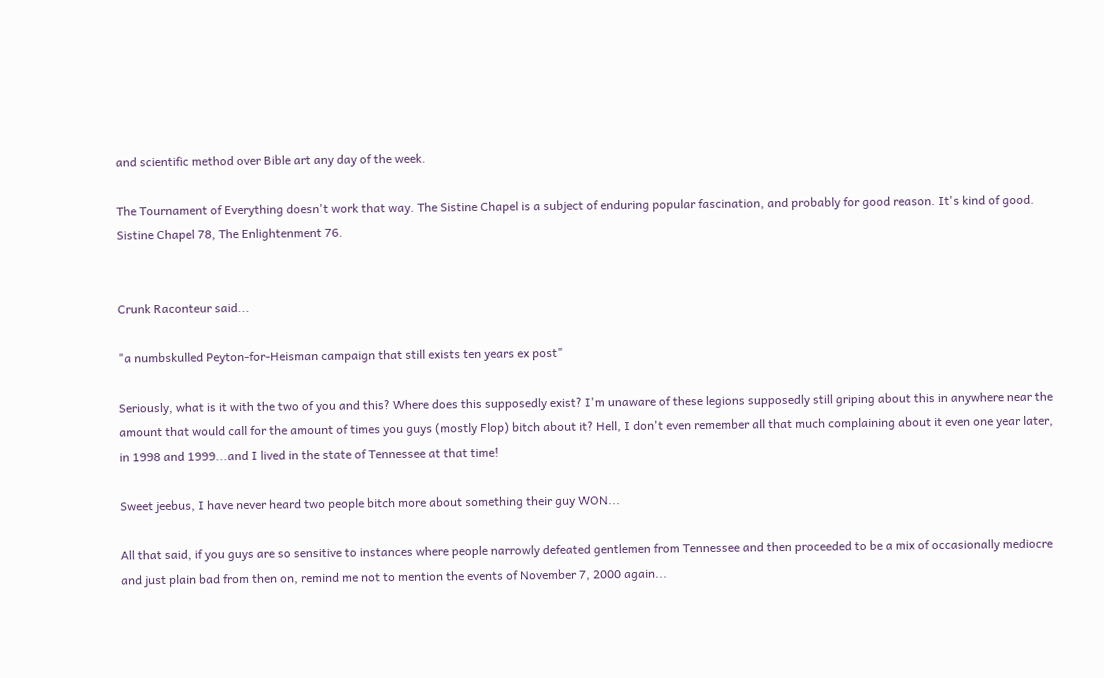and scientific method over Bible art any day of the week.

The Tournament of Everything doesn't work that way. The Sistine Chapel is a subject of enduring popular fascination, and probably for good reason. It's kind of good. Sistine Chapel 78, The Enlightenment 76.


Crunk Raconteur said...

"a numbskulled Peyton-for-Heisman campaign that still exists ten years ex post"

Seriously, what is it with the two of you and this? Where does this supposedly exist? I'm unaware of these legions supposedly still griping about this in anywhere near the amount that would call for the amount of times you guys (mostly Flop) bitch about it? Hell, I don't even remember all that much complaining about it even one year later, in 1998 and 1999...and I lived in the state of Tennessee at that time!

Sweet jeebus, I have never heard two people bitch more about something their guy WON...

All that said, if you guys are so sensitive to instances where people narrowly defeated gentlemen from Tennessee and then proceeded to be a mix of occasionally mediocre and just plain bad from then on, remind me not to mention the events of November 7, 2000 again...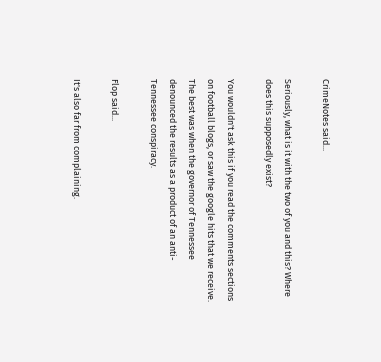CrimeNotes said...

Seriously, what is it with the two of you and this? Where does this supposedly exist?

You wouldn't ask this if you read the comments sections on football blogs, or saw the google hits that we receive. The best was when the governor of Tennessee denounced the results as a product of an anti-Tennessee conspiracy.

Flop said...

It's also far from complaining.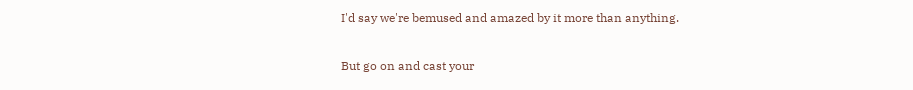I'd say we're bemused and amazed by it more than anything.

But go on and cast your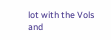lot with the Vols and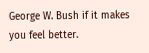George W. Bush if it makes you feel better.